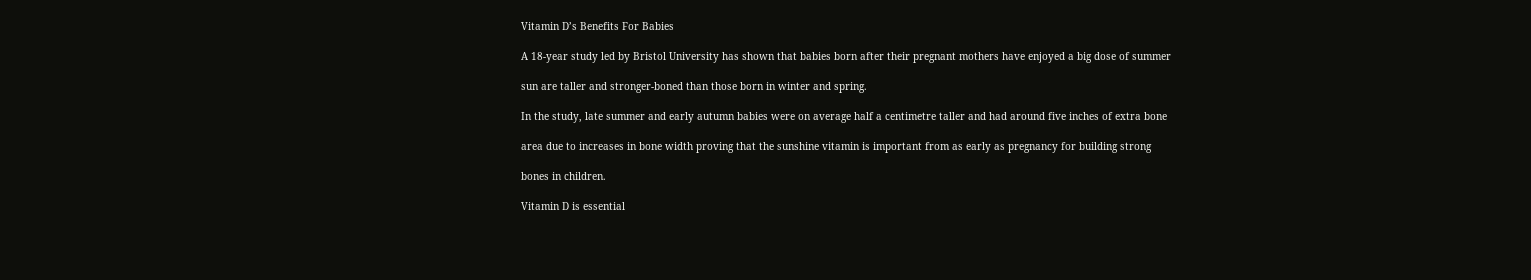Vitamin D’s Benefits For Babies

A 18-year study led by Bristol University has shown that babies born after their pregnant mothers have enjoyed a big dose of summer

sun are taller and stronger-boned than those born in winter and spring.

In the study, late summer and early autumn babies were on average half a centimetre taller and had around five inches of extra bone

area due to increases in bone width proving that the sunshine vitamin is important from as early as pregnancy for building strong

bones in children.

Vitamin D is essential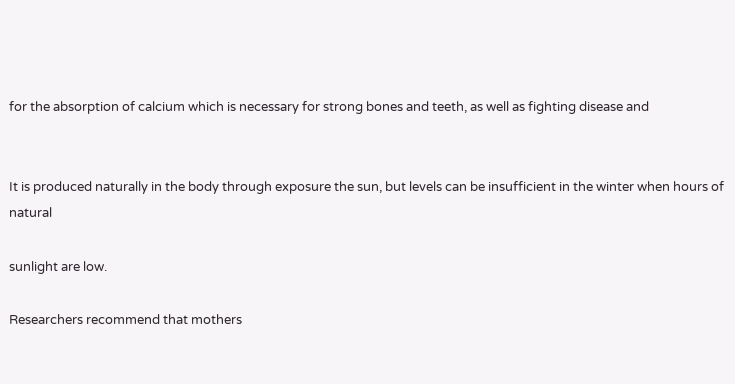for the absorption of calcium which is necessary for strong bones and teeth, as well as fighting disease and


It is produced naturally in the body through exposure the sun, but levels can be insufficient in the winter when hours of natural

sunlight are low.

Researchers recommend that mothers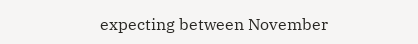expecting between November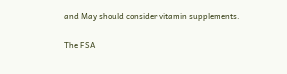and May should consider vitamin supplements.

The FSA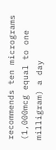recommends ten micrograms (1,000mcg equal to one milligram) a day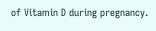of Vitamin D during pregnancy.